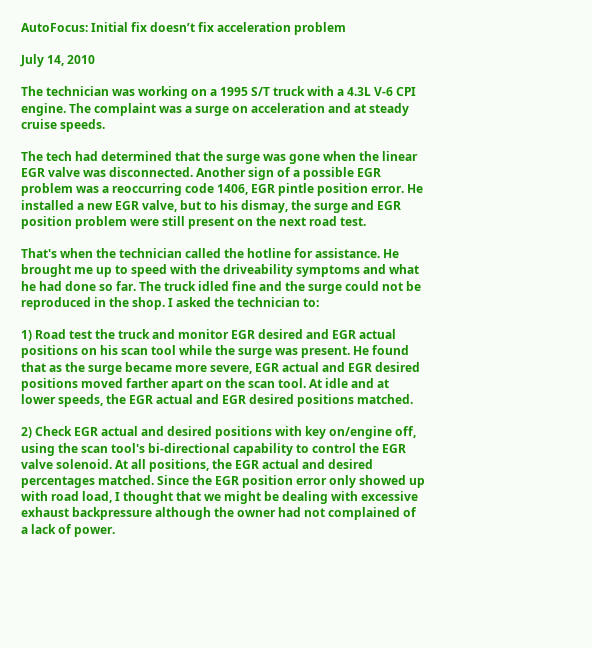AutoFocus: Initial fix doesn’t fix acceleration problem

July 14, 2010

The technician was working on a 1995 S/T truck with a 4.3L V-6 CPI engine. The complaint was a surge on acceleration and at steady cruise speeds.

The tech had determined that the surge was gone when the linear EGR valve was disconnected. Another sign of a possible EGR problem was a reoccurring code 1406, EGR pintle position error. He installed a new EGR valve, but to his dismay, the surge and EGR position problem were still present on the next road test.

That's when the technician called the hotline for assistance. He brought me up to speed with the driveability symptoms and what he had done so far. The truck idled fine and the surge could not be reproduced in the shop. I asked the technician to:

1) Road test the truck and monitor EGR desired and EGR actual positions on his scan tool while the surge was present. He found that as the surge became more severe, EGR actual and EGR desired positions moved farther apart on the scan tool. At idle and at lower speeds, the EGR actual and EGR desired positions matched.

2) Check EGR actual and desired positions with key on/engine off, using the scan tool's bi-directional capability to control the EGR valve solenoid. At all positions, the EGR actual and desired percentages matched. Since the EGR position error only showed up with road load, I thought that we might be dealing with excessive exhaust backpressure although the owner had not complained of a lack of power.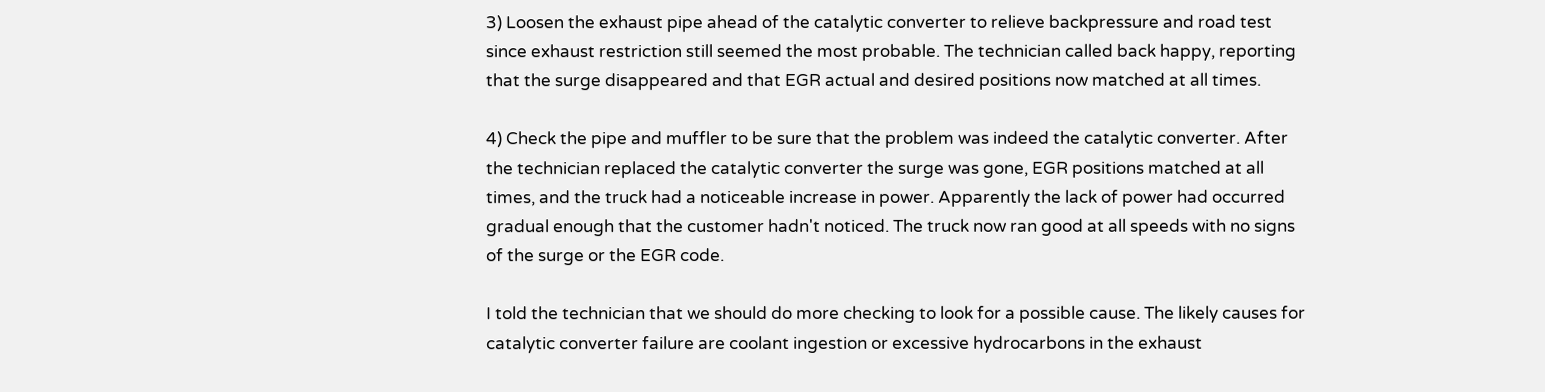3) Loosen the exhaust pipe ahead of the catalytic converter to relieve backpressure and road test since exhaust restriction still seemed the most probable. The technician called back happy, reporting that the surge disappeared and that EGR actual and desired positions now matched at all times.

4) Check the pipe and muffler to be sure that the problem was indeed the catalytic converter. After the technician replaced the catalytic converter the surge was gone, EGR positions matched at all times, and the truck had a noticeable increase in power. Apparently the lack of power had occurred gradual enough that the customer hadn't noticed. The truck now ran good at all speeds with no signs of the surge or the EGR code.

I told the technician that we should do more checking to look for a possible cause. The likely causes for catalytic converter failure are coolant ingestion or excessive hydrocarbons in the exhaust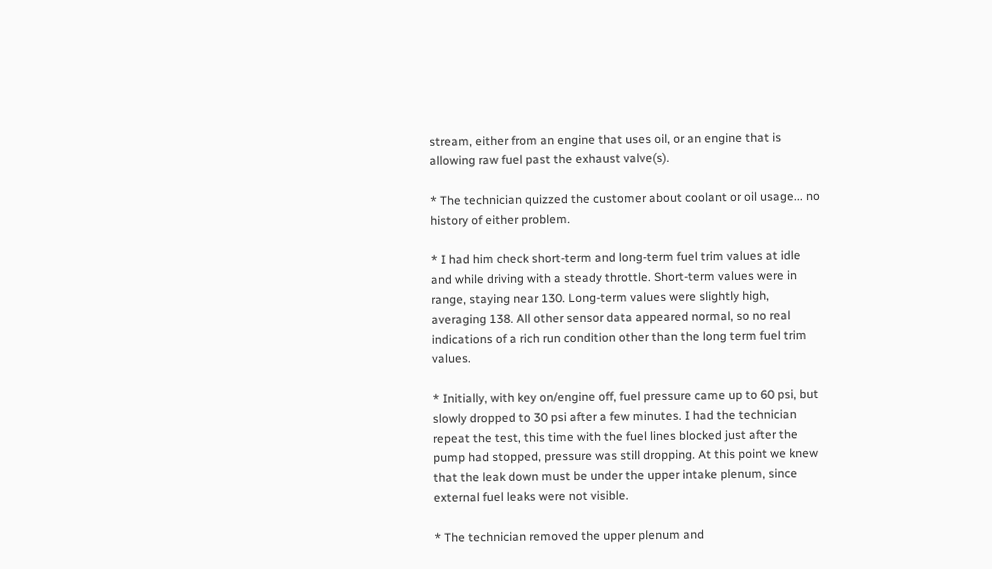stream, either from an engine that uses oil, or an engine that is allowing raw fuel past the exhaust valve(s).

* The technician quizzed the customer about coolant or oil usage... no history of either problem.

* I had him check short-term and long-term fuel trim values at idle and while driving with a steady throttle. Short-term values were in range, staying near 130. Long-term values were slightly high, averaging 138. All other sensor data appeared normal, so no real indications of a rich run condition other than the long term fuel trim values.

* Initially, with key on/engine off, fuel pressure came up to 60 psi, but slowly dropped to 30 psi after a few minutes. I had the technician repeat the test, this time with the fuel lines blocked just after the pump had stopped, pressure was still dropping. At this point we knew that the leak down must be under the upper intake plenum, since external fuel leaks were not visible.

* The technician removed the upper plenum and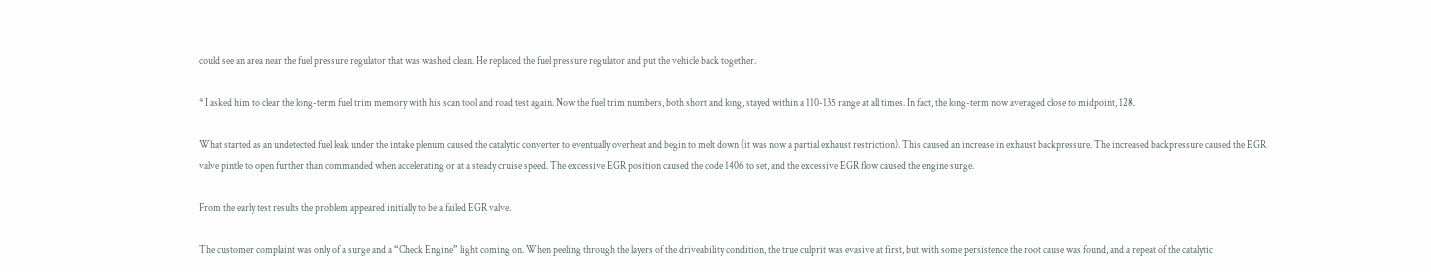could see an area near the fuel pressure regulator that was washed clean. He replaced the fuel pressure regulator and put the vehicle back together.

* I asked him to clear the long-term fuel trim memory with his scan tool and road test again. Now the fuel trim numbers, both short and long, stayed within a 110-135 range at all times. In fact, the long-term now averaged close to midpoint, 128.

What started as an undetected fuel leak under the intake plenum caused the catalytic converter to eventually overheat and begin to melt down (it was now a partial exhaust restriction). This caused an increase in exhaust backpressure. The increased backpressure caused the EGR valve pintle to open further than commanded when accelerating or at a steady cruise speed. The excessive EGR position caused the code 1406 to set, and the excessive EGR flow caused the engine surge.

From the early test results the problem appeared initially to be a failed EGR valve.

The customer complaint was only of a surge and a “Check Engine” light coming on. When peeling through the layers of the driveability condition, the true culprit was evasive at first, but with some persistence the root cause was found, and a repeat of the catalytic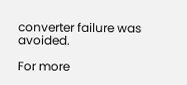converter failure was avoided.

For more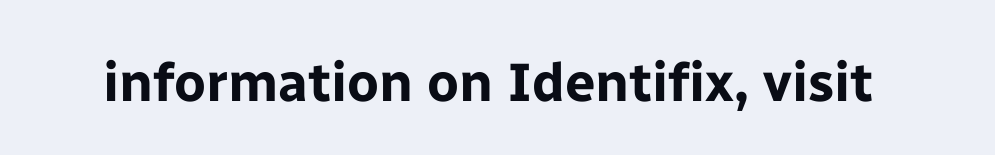information on Identifix, visit